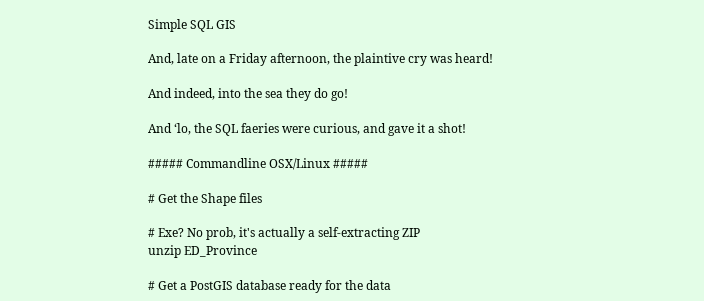Simple SQL GIS

And, late on a Friday afternoon, the plaintive cry was heard!

And indeed, into the sea they do go!

And ‘lo, the SQL faeries were curious, and gave it a shot!

##### Commandline OSX/Linux #####

# Get the Shape files

# Exe? No prob, it's actually a self-extracting ZIP
unzip ED_Province

# Get a PostGIS database ready for the data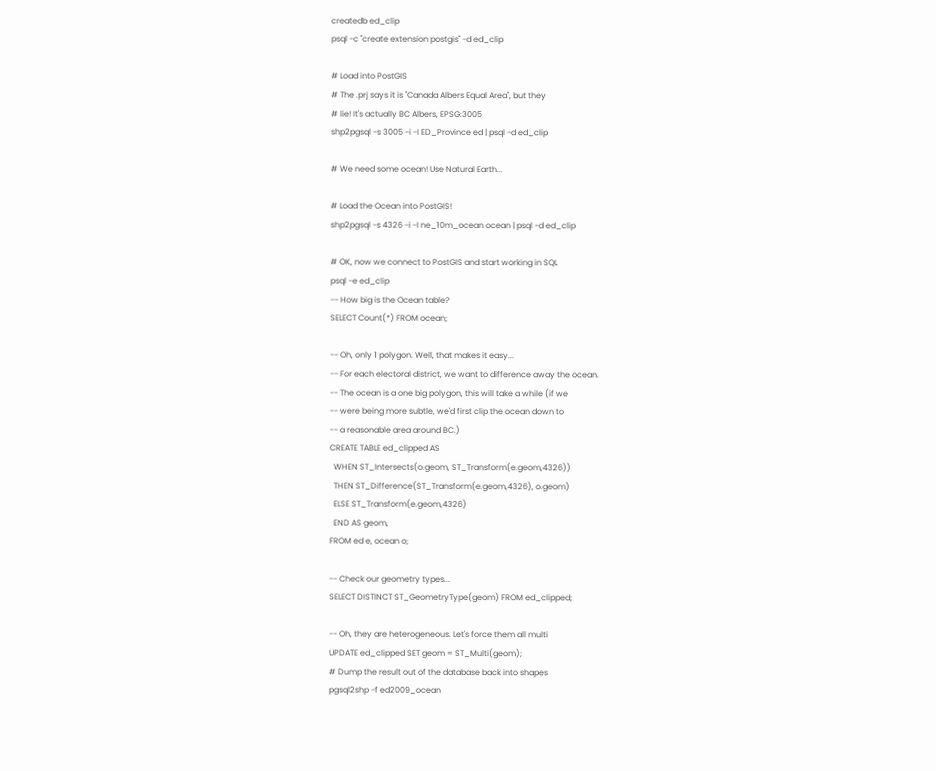createdb ed_clip
psql -c "create extension postgis" -d ed_clip

# Load into PostGIS
# The .prj says it is "Canada Albers Equal Area", but they
# lie! It's actually BC Albers, EPSG:3005
shp2pgsql -s 3005 -i -I ED_Province ed | psql -d ed_clip

# We need some ocean! Use Natural Earth...

# Load the Ocean into PostGIS!
shp2pgsql -s 4326 -i -I ne_10m_ocean ocean | psql -d ed_clip

# OK, now we connect to PostGIS and start working in SQL
psql -e ed_clip
-- How big is the Ocean table?
SELECT Count(*) FROM ocean;

-- Oh, only 1 polygon. Well, that makes it easy...
-- For each electoral district, we want to difference away the ocean.
-- The ocean is a one big polygon, this will take a while (if we
-- were being more subtle, we'd first clip the ocean down to
-- a reasonable area around BC.)
CREATE TABLE ed_clipped AS
  WHEN ST_Intersects(o.geom, ST_Transform(e.geom,4326))
  THEN ST_Difference(ST_Transform(e.geom,4326), o.geom)
  ELSE ST_Transform(e.geom,4326)
  END AS geom,
FROM ed e, ocean o;

-- Check our geometry types...
SELECT DISTINCT ST_GeometryType(geom) FROM ed_clipped;

-- Oh, they are heterogeneous. Let's force them all multi
UPDATE ed_clipped SET geom = ST_Multi(geom);
# Dump the result out of the database back into shapes
pgsql2shp -f ed2009_ocean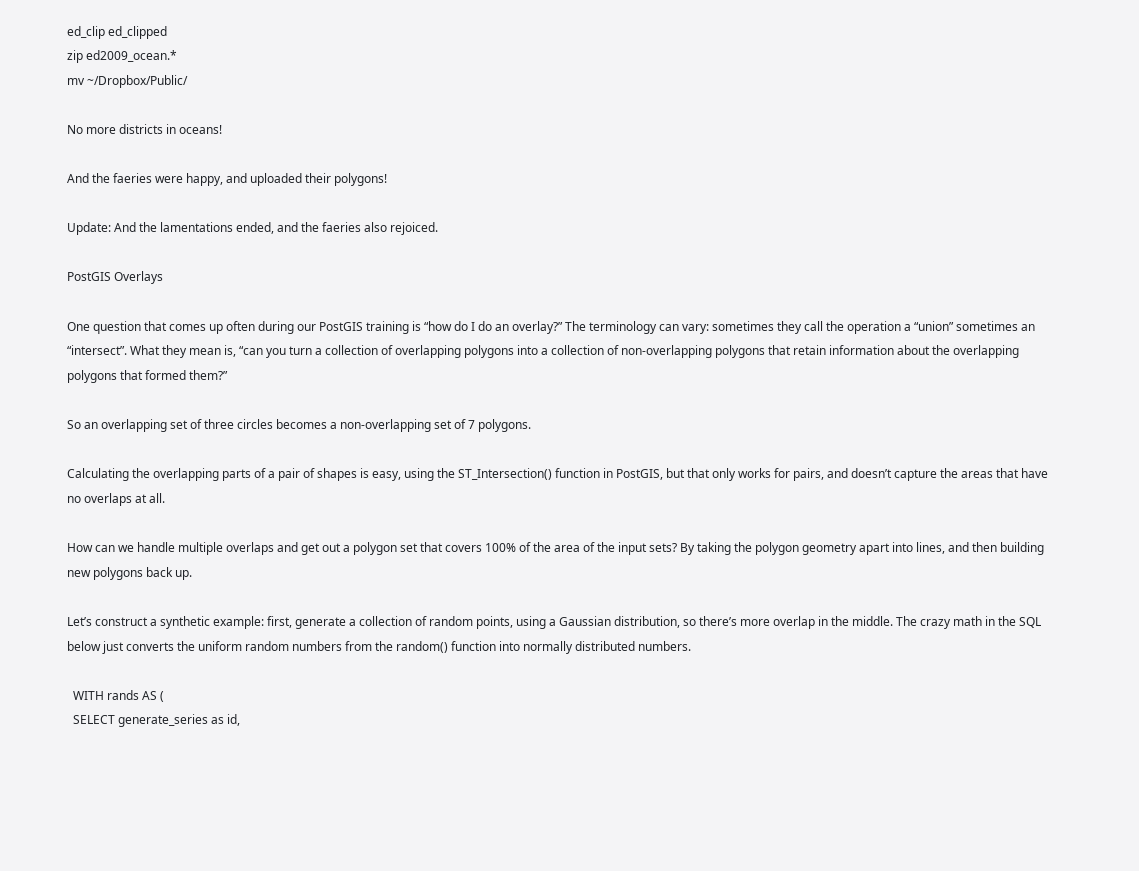ed_clip ed_clipped
zip ed2009_ocean.*
mv ~/Dropbox/Public/

No more districts in oceans!

And the faeries were happy, and uploaded their polygons!

Update: And the lamentations ended, and the faeries also rejoiced.

PostGIS Overlays

One question that comes up often during our PostGIS training is “how do I do an overlay?” The terminology can vary: sometimes they call the operation a “union” sometimes an “intersect”. What they mean is, “can you turn a collection of overlapping polygons into a collection of non-overlapping polygons that retain information about the overlapping polygons that formed them?”

So an overlapping set of three circles becomes a non-overlapping set of 7 polygons.

Calculating the overlapping parts of a pair of shapes is easy, using the ST_Intersection() function in PostGIS, but that only works for pairs, and doesn’t capture the areas that have no overlaps at all.

How can we handle multiple overlaps and get out a polygon set that covers 100% of the area of the input sets? By taking the polygon geometry apart into lines, and then building new polygons back up.

Let’s construct a synthetic example: first, generate a collection of random points, using a Gaussian distribution, so there’s more overlap in the middle. The crazy math in the SQL below just converts the uniform random numbers from the random() function into normally distributed numbers.

  WITH rands AS (
  SELECT generate_series as id,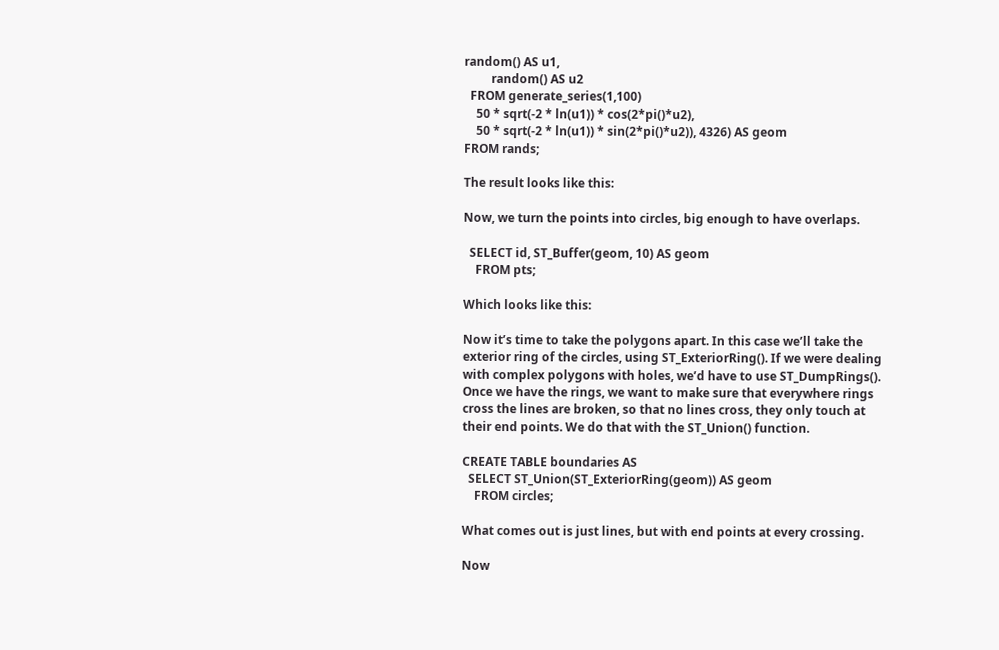random() AS u1,
         random() AS u2
  FROM generate_series(1,100)
    50 * sqrt(-2 * ln(u1)) * cos(2*pi()*u2),
    50 * sqrt(-2 * ln(u1)) * sin(2*pi()*u2)), 4326) AS geom
FROM rands;

The result looks like this:

Now, we turn the points into circles, big enough to have overlaps.

  SELECT id, ST_Buffer(geom, 10) AS geom
    FROM pts;

Which looks like this:

Now it’s time to take the polygons apart. In this case we’ll take the exterior ring of the circles, using ST_ExteriorRing(). If we were dealing with complex polygons with holes, we’d have to use ST_DumpRings(). Once we have the rings, we want to make sure that everywhere rings cross the lines are broken, so that no lines cross, they only touch at their end points. We do that with the ST_Union() function.

CREATE TABLE boundaries AS
  SELECT ST_Union(ST_ExteriorRing(geom)) AS geom
    FROM circles;

What comes out is just lines, but with end points at every crossing.

Now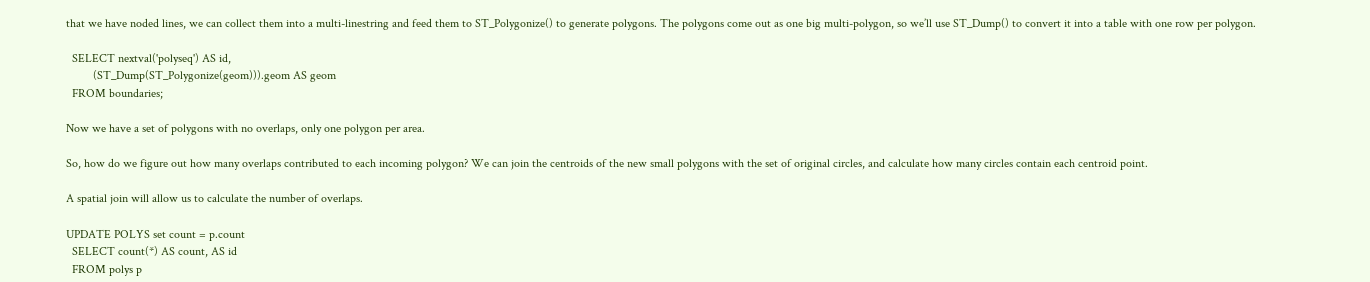that we have noded lines, we can collect them into a multi-linestring and feed them to ST_Polygonize() to generate polygons. The polygons come out as one big multi-polygon, so we’ll use ST_Dump() to convert it into a table with one row per polygon.

  SELECT nextval('polyseq') AS id,
         (ST_Dump(ST_Polygonize(geom))).geom AS geom
  FROM boundaries;

Now we have a set of polygons with no overlaps, only one polygon per area.

So, how do we figure out how many overlaps contributed to each incoming polygon? We can join the centroids of the new small polygons with the set of original circles, and calculate how many circles contain each centroid point.

A spatial join will allow us to calculate the number of overlaps.

UPDATE POLYS set count = p.count
  SELECT count(*) AS count, AS id
  FROM polys p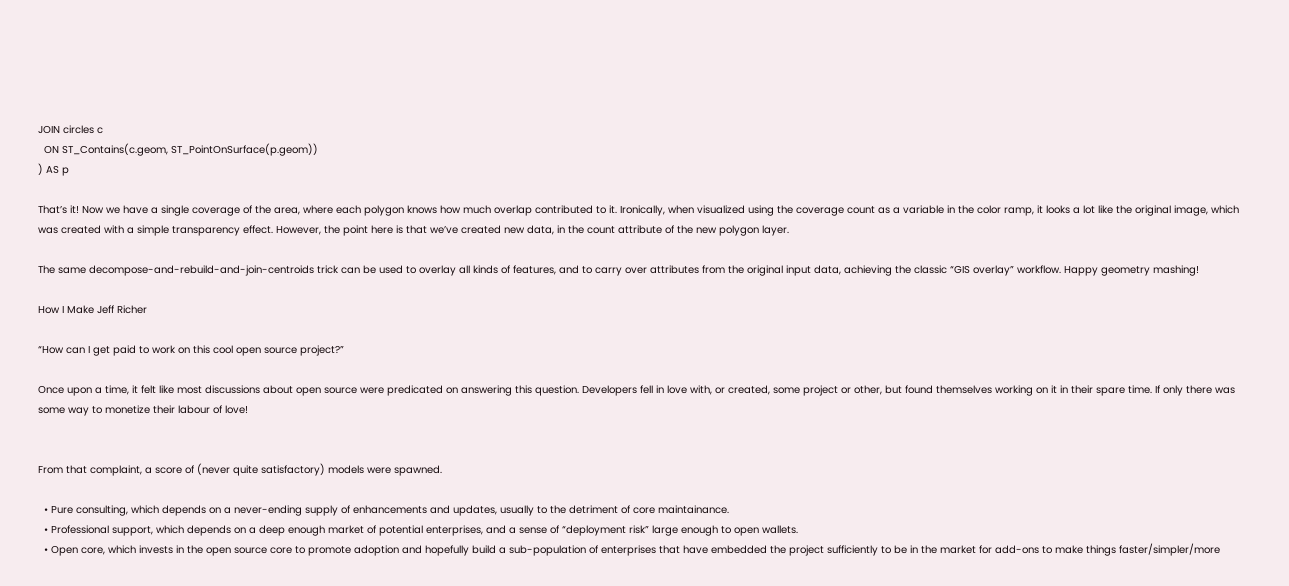JOIN circles c
  ON ST_Contains(c.geom, ST_PointOnSurface(p.geom))
) AS p

That’s it! Now we have a single coverage of the area, where each polygon knows how much overlap contributed to it. Ironically, when visualized using the coverage count as a variable in the color ramp, it looks a lot like the original image, which was created with a simple transparency effect. However, the point here is that we’ve created new data, in the count attribute of the new polygon layer.

The same decompose-and-rebuild-and-join-centroids trick can be used to overlay all kinds of features, and to carry over attributes from the original input data, achieving the classic “GIS overlay” workflow. Happy geometry mashing!

How I Make Jeff Richer

“How can I get paid to work on this cool open source project?”

Once upon a time, it felt like most discussions about open source were predicated on answering this question. Developers fell in love with, or created, some project or other, but found themselves working on it in their spare time. If only there was some way to monetize their labour of love!


From that complaint, a score of (never quite satisfactory) models were spawned.

  • Pure consulting, which depends on a never-ending supply of enhancements and updates, usually to the detriment of core maintainance.
  • Professional support, which depends on a deep enough market of potential enterprises, and a sense of “deployment risk” large enough to open wallets.
  • Open core, which invests in the open source core to promote adoption and hopefully build a sub-population of enterprises that have embedded the project sufficiently to be in the market for add-ons to make things faster/simpler/more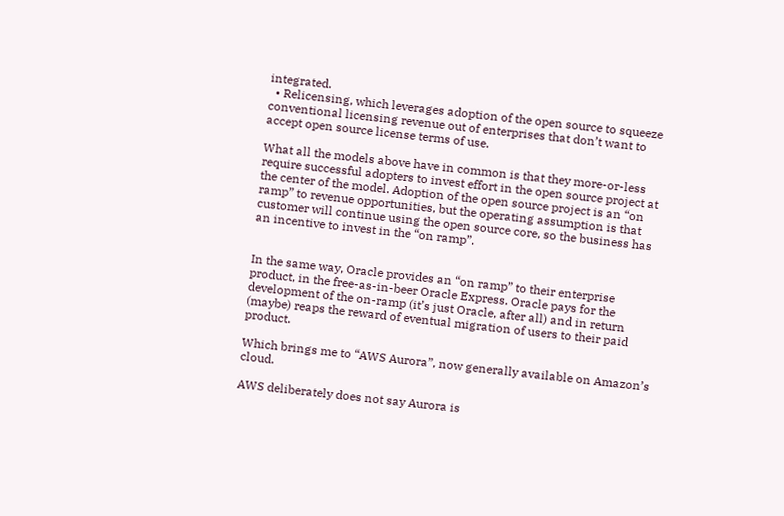integrated.
  • Relicensing, which leverages adoption of the open source to squeeze conventional licensing revenue out of enterprises that don’t want to accept open source license terms of use.

What all the models above have in common is that they more-or-less require successful adopters to invest effort in the open source project at the center of the model. Adoption of the open source project is an “on ramp” to revenue opportunities, but the operating assumption is that customer will continue using the open source core, so the business has an incentive to invest in the “on ramp”.


In the same way, Oracle provides an “on ramp” to their enterprise product, in the free-as-in-beer Oracle Express. Oracle pays for the development of the on-ramp (it’s just Oracle, after all) and in return (maybe) reaps the reward of eventual migration of users to their paid product.

Which brings me to “AWS Aurora”, now generally available on Amazon’s cloud.

AWS deliberately does not say Aurora is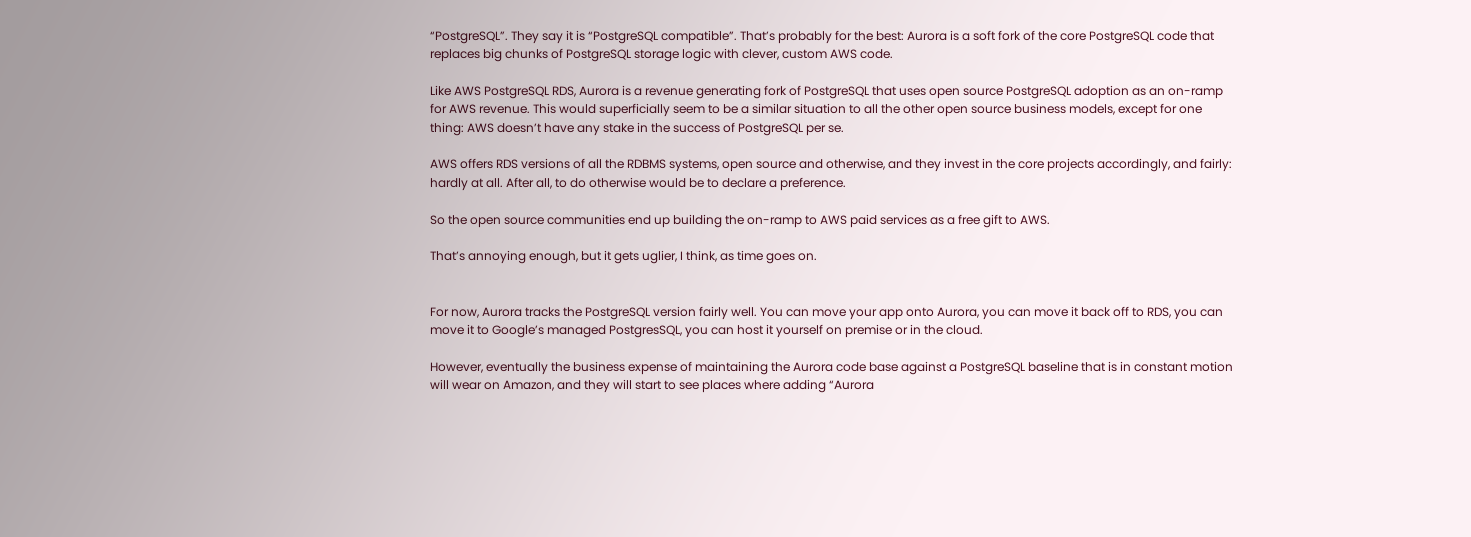“PostgreSQL”. They say it is “PostgreSQL compatible”. That’s probably for the best: Aurora is a soft fork of the core PostgreSQL code that replaces big chunks of PostgreSQL storage logic with clever, custom AWS code.

Like AWS PostgreSQL RDS, Aurora is a revenue generating fork of PostgreSQL that uses open source PostgreSQL adoption as an on-ramp for AWS revenue. This would superficially seem to be a similar situation to all the other open source business models, except for one thing: AWS doesn’t have any stake in the success of PostgreSQL per se.

AWS offers RDS versions of all the RDBMS systems, open source and otherwise, and they invest in the core projects accordingly, and fairly: hardly at all. After all, to do otherwise would be to declare a preference.

So the open source communities end up building the on-ramp to AWS paid services as a free gift to AWS.

That’s annoying enough, but it gets uglier, I think, as time goes on.


For now, Aurora tracks the PostgreSQL version fairly well. You can move your app onto Aurora, you can move it back off to RDS, you can move it to Google’s managed PostgresSQL, you can host it yourself on premise or in the cloud.

However, eventually the business expense of maintaining the Aurora code base against a PostgreSQL baseline that is in constant motion will wear on Amazon, and they will start to see places where adding “Aurora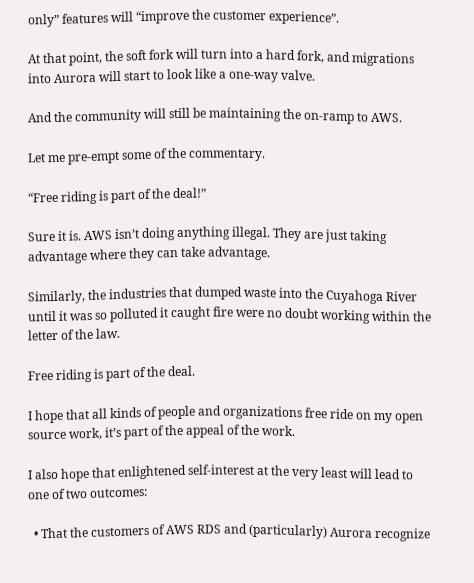only” features will “improve the customer experience”.

At that point, the soft fork will turn into a hard fork, and migrations into Aurora will start to look like a one-way valve.

And the community will still be maintaining the on-ramp to AWS.

Let me pre-empt some of the commentary.

“Free riding is part of the deal!”

Sure it is. AWS isn’t doing anything illegal. They are just taking advantage where they can take advantage.

Similarly, the industries that dumped waste into the Cuyahoga River until it was so polluted it caught fire were no doubt working within the letter of the law.

Free riding is part of the deal.

I hope that all kinds of people and organizations free ride on my open source work, it’s part of the appeal of the work.

I also hope that enlightened self-interest at the very least will lead to one of two outcomes:

  • That the customers of AWS RDS and (particularly) Aurora recognize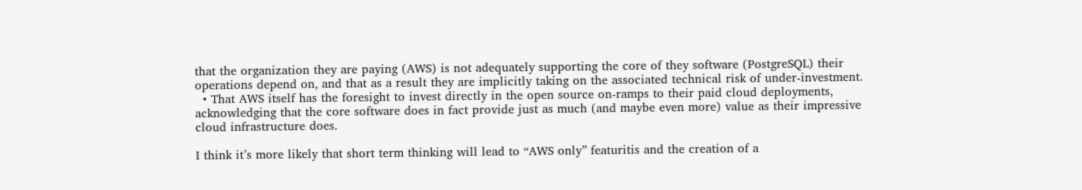that the organization they are paying (AWS) is not adequately supporting the core of they software (PostgreSQL) their operations depend on, and that as a result they are implicitly taking on the associated technical risk of under-investment.
  • That AWS itself has the foresight to invest directly in the open source on-ramps to their paid cloud deployments, acknowledging that the core software does in fact provide just as much (and maybe even more) value as their impressive cloud infrastructure does.

I think it’s more likely that short term thinking will lead to “AWS only” featuritis and the creation of a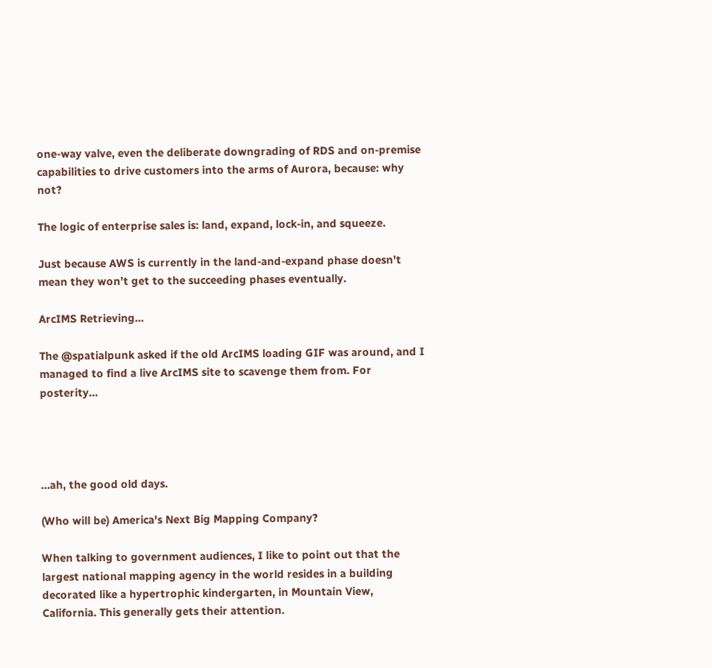one-way valve, even the deliberate downgrading of RDS and on-premise capabilities to drive customers into the arms of Aurora, because: why not?

The logic of enterprise sales is: land, expand, lock-in, and squeeze.

Just because AWS is currently in the land-and-expand phase doesn’t mean they won’t get to the succeeding phases eventually.

ArcIMS Retrieving...

The @spatialpunk asked if the old ArcIMS loading GIF was around, and I managed to find a live ArcIMS site to scavenge them from. For posterity…




…ah, the good old days.

(Who will be) America's Next Big Mapping Company?

When talking to government audiences, I like to point out that the largest national mapping agency in the world resides in a building decorated like a hypertrophic kindergarten, in Mountain View, California. This generally gets their attention.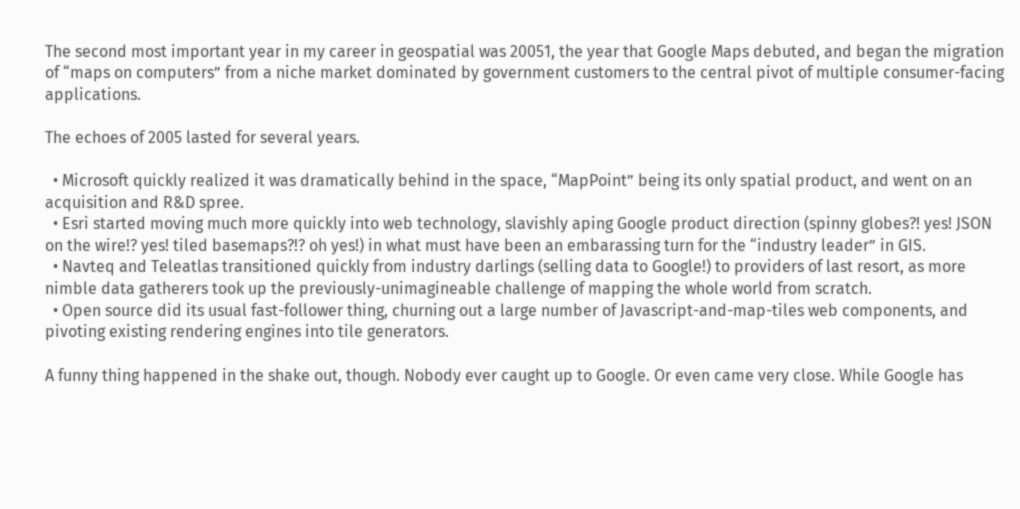The second most important year in my career in geospatial was 20051, the year that Google Maps debuted, and began the migration of “maps on computers” from a niche market dominated by government customers to the central pivot of multiple consumer-facing applications.

The echoes of 2005 lasted for several years.

  • Microsoft quickly realized it was dramatically behind in the space, “MapPoint” being its only spatial product, and went on an acquisition and R&D spree.
  • Esri started moving much more quickly into web technology, slavishly aping Google product direction (spinny globes?! yes! JSON on the wire!? yes! tiled basemaps?!? oh yes!) in what must have been an embarassing turn for the “industry leader” in GIS.
  • Navteq and Teleatlas transitioned quickly from industry darlings (selling data to Google!) to providers of last resort, as more nimble data gatherers took up the previously-unimagineable challenge of mapping the whole world from scratch.
  • Open source did its usual fast-follower thing, churning out a large number of Javascript-and-map-tiles web components, and pivoting existing rendering engines into tile generators.

A funny thing happened in the shake out, though. Nobody ever caught up to Google. Or even came very close. While Google has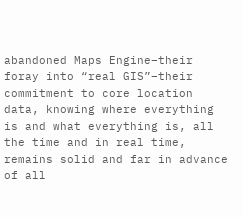abandoned Maps Engine–their foray into “real GIS”–their commitment to core location data, knowing where everything is and what everything is, all the time and in real time, remains solid and far in advance of all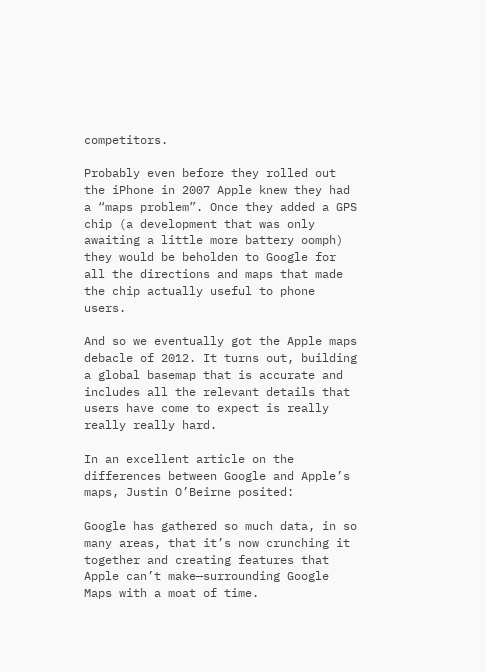competitors.

Probably even before they rolled out the iPhone in 2007 Apple knew they had a “maps problem”. Once they added a GPS chip (a development that was only awaiting a little more battery oomph) they would be beholden to Google for all the directions and maps that made the chip actually useful to phone users.

And so we eventually got the Apple maps debacle of 2012. It turns out, building a global basemap that is accurate and includes all the relevant details that users have come to expect is really really really hard.

In an excellent article on the differences between Google and Apple’s maps, Justin O’Beirne posited:

Google has gathered so much data, in so many areas, that it’s now crunching it together and creating features that Apple can’t make—surrounding Google Maps with a moat of time.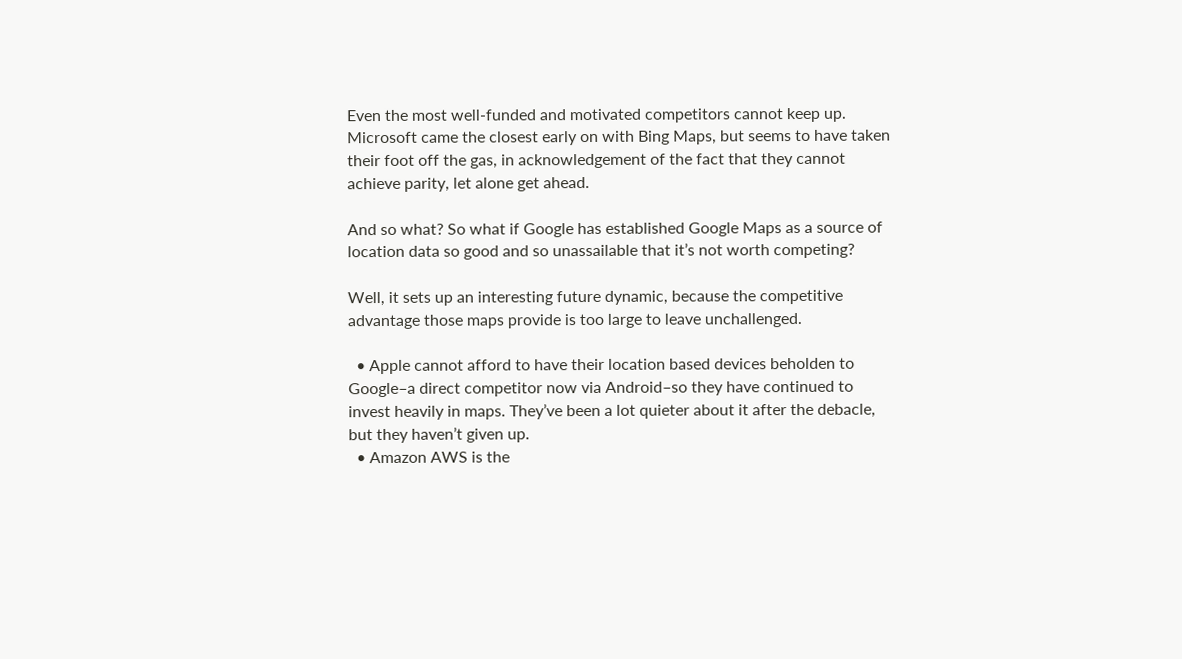Even the most well-funded and motivated competitors cannot keep up. Microsoft came the closest early on with Bing Maps, but seems to have taken their foot off the gas, in acknowledgement of the fact that they cannot achieve parity, let alone get ahead.

And so what? So what if Google has established Google Maps as a source of location data so good and so unassailable that it’s not worth competing?

Well, it sets up an interesting future dynamic, because the competitive advantage those maps provide is too large to leave unchallenged.

  • Apple cannot afford to have their location based devices beholden to Google–a direct competitor now via Android–so they have continued to invest heavily in maps. They’ve been a lot quieter about it after the debacle, but they haven’t given up.
  • Amazon AWS is the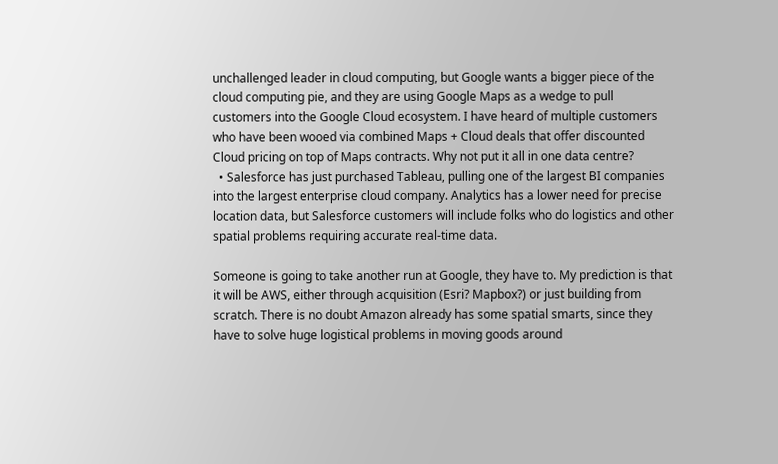unchallenged leader in cloud computing, but Google wants a bigger piece of the cloud computing pie, and they are using Google Maps as a wedge to pull customers into the Google Cloud ecosystem. I have heard of multiple customers who have been wooed via combined Maps + Cloud deals that offer discounted Cloud pricing on top of Maps contracts. Why not put it all in one data centre?
  • Salesforce has just purchased Tableau, pulling one of the largest BI companies into the largest enterprise cloud company. Analytics has a lower need for precise location data, but Salesforce customers will include folks who do logistics and other spatial problems requiring accurate real-time data.

Someone is going to take another run at Google, they have to. My prediction is that it will be AWS, either through acquisition (Esri? Mapbox?) or just building from scratch. There is no doubt Amazon already has some spatial smarts, since they have to solve huge logistical problems in moving goods around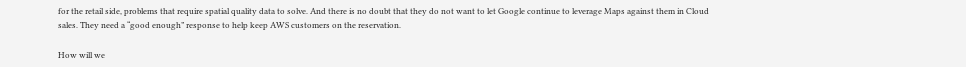for the retail side, problems that require spatial quality data to solve. And there is no doubt that they do not want to let Google continue to leverage Maps against them in Cloud sales. They need a “good enough” response to help keep AWS customers on the reservation.

How will we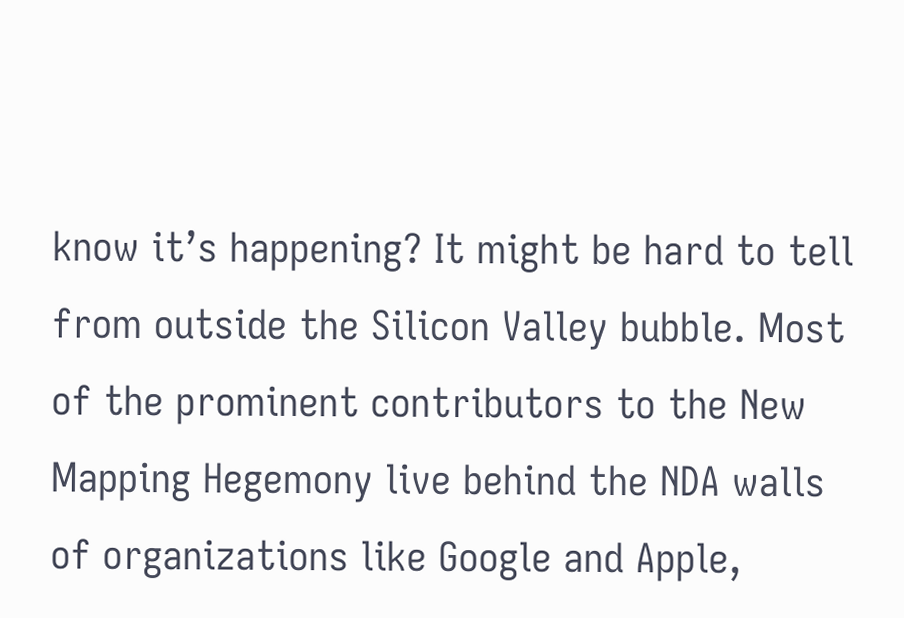know it’s happening? It might be hard to tell from outside the Silicon Valley bubble. Most of the prominent contributors to the New Mapping Hegemony live behind the NDA walls of organizations like Google and Apple,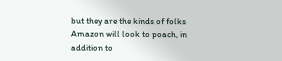but they are the kinds of folks Amazon will look to poach, in addition to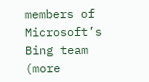members of Microsoft’s Bing team (more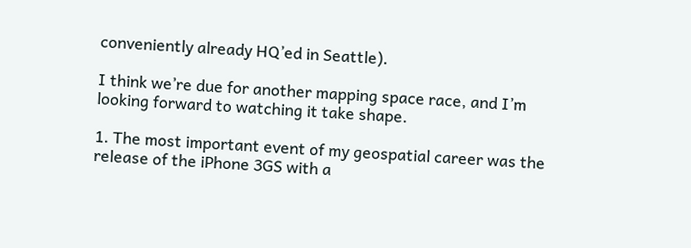conveniently already HQ’ed in Seattle).

I think we’re due for another mapping space race, and I’m looking forward to watching it take shape.

1. The most important event of my geospatial career was the release of the iPhone 3GS with a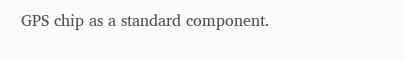GPS chip as a standard component.